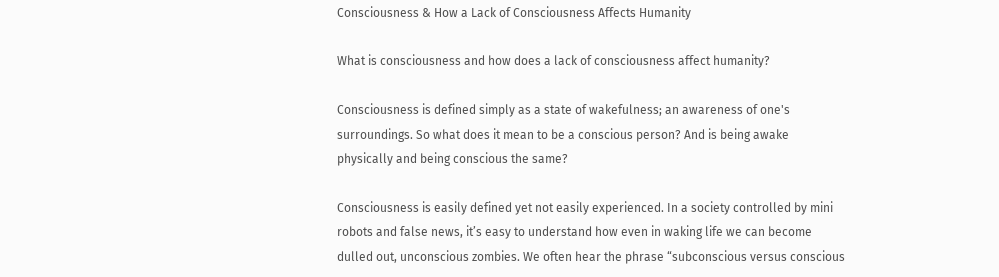Consciousness & How a Lack of Consciousness Affects Humanity

What is consciousness and how does a lack of consciousness affect humanity?

Consciousness is defined simply as a state of wakefulness; an awareness of one's surroundings. So what does it mean to be a conscious person? And is being awake physically and being conscious the same?

Consciousness is easily defined yet not easily experienced. In a society controlled by mini robots and false news, it’s easy to understand how even in waking life we can become dulled out, unconscious zombies. We often hear the phrase “subconscious versus conscious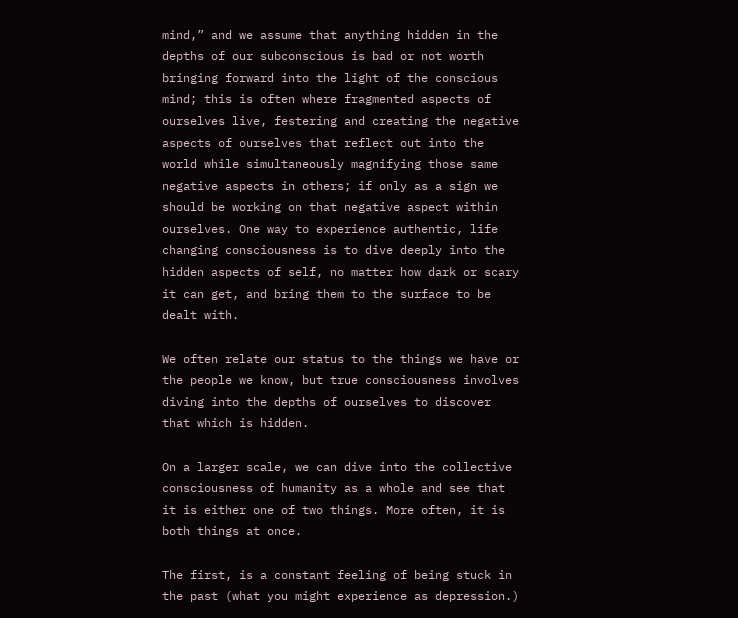mind,” and we assume that anything hidden in the depths of our subconscious is bad or not worth bringing forward into the light of the conscious mind; this is often where fragmented aspects of ourselves live, festering and creating the negative aspects of ourselves that reflect out into the world while simultaneously magnifying those same negative aspects in others; if only as a sign we should be working on that negative aspect within ourselves. One way to experience authentic, life changing consciousness is to dive deeply into the hidden aspects of self, no matter how dark or scary it can get, and bring them to the surface to be dealt with.

We often relate our status to the things we have or the people we know, but true consciousness involves diving into the depths of ourselves to discover that which is hidden.

On a larger scale, we can dive into the collective consciousness of humanity as a whole and see that it is either one of two things. More often, it is both things at once.

The first, is a constant feeling of being stuck in the past (what you might experience as depression.)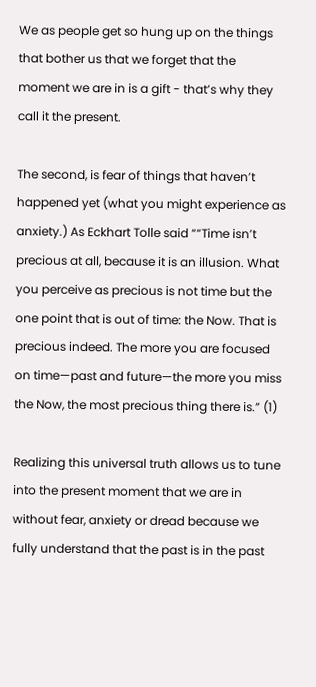We as people get so hung up on the things that bother us that we forget that the moment we are in is a gift - that’s why they call it the present.

The second, is fear of things that haven’t happened yet (what you might experience as anxiety.) As Eckhart Tolle said ““Time isn’t precious at all, because it is an illusion. What you perceive as precious is not time but the one point that is out of time: the Now. That is precious indeed. The more you are focused on time—past and future—the more you miss the Now, the most precious thing there is.” (1)

Realizing this universal truth allows us to tune into the present moment that we are in without fear, anxiety or dread because we fully understand that the past is in the past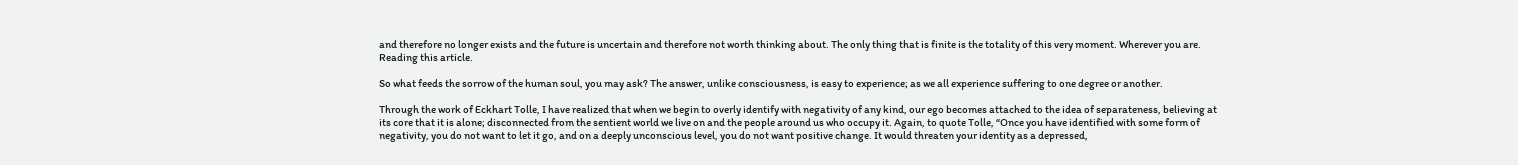and therefore no longer exists and the future is uncertain and therefore not worth thinking about. The only thing that is finite is the totality of this very moment. Wherever you are. Reading this article.

So what feeds the sorrow of the human soul, you may ask? The answer, unlike consciousness, is easy to experience; as we all experience suffering to one degree or another.

Through the work of Eckhart Tolle, I have realized that when we begin to overly identify with negativity of any kind, our ego becomes attached to the idea of separateness, believing at its core that it is alone; disconnected from the sentient world we live on and the people around us who occupy it. Again, to quote Tolle, “Once you have identified with some form of negativity, you do not want to let it go, and on a deeply unconscious level, you do not want positive change. It would threaten your identity as a depressed,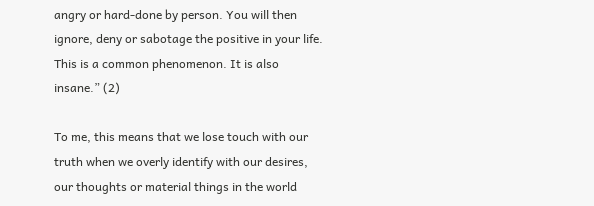angry or hard-done by person. You will then ignore, deny or sabotage the positive in your life. This is a common phenomenon. It is also insane.” (2)

To me, this means that we lose touch with our truth when we overly identify with our desires, our thoughts or material things in the world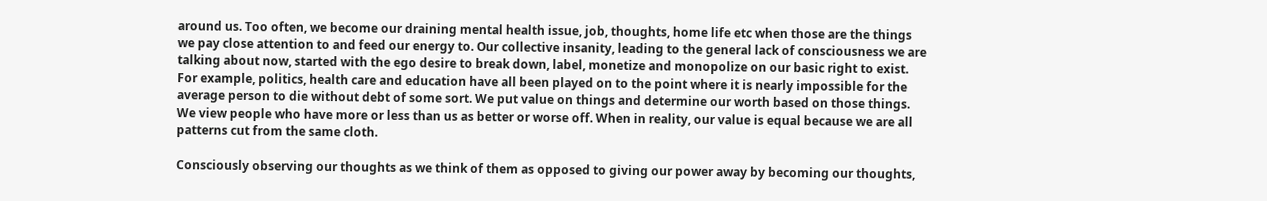around us. Too often, we become our draining mental health issue, job, thoughts, home life etc when those are the things we pay close attention to and feed our energy to. Our collective insanity, leading to the general lack of consciousness we are talking about now, started with the ego desire to break down, label, monetize and monopolize on our basic right to exist. For example, politics, health care and education have all been played on to the point where it is nearly impossible for the average person to die without debt of some sort. We put value on things and determine our worth based on those things. We view people who have more or less than us as better or worse off. When in reality, our value is equal because we are all patterns cut from the same cloth.

Consciously observing our thoughts as we think of them as opposed to giving our power away by becoming our thoughts,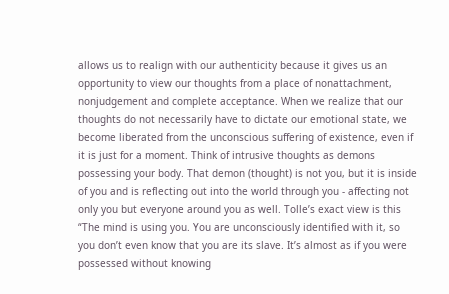allows us to realign with our authenticity because it gives us an opportunity to view our thoughts from a place of nonattachment, nonjudgement and complete acceptance. When we realize that our thoughts do not necessarily have to dictate our emotional state, we become liberated from the unconscious suffering of existence, even if it is just for a moment. Think of intrusive thoughts as demons possessing your body. That demon (thought) is not you, but it is inside of you and is reflecting out into the world through you - affecting not only you but everyone around you as well. Tolle’s exact view is this “The mind is using you. You are unconsciously identified with it, so you don’t even know that you are its slave. It’s almost as if you were possessed without knowing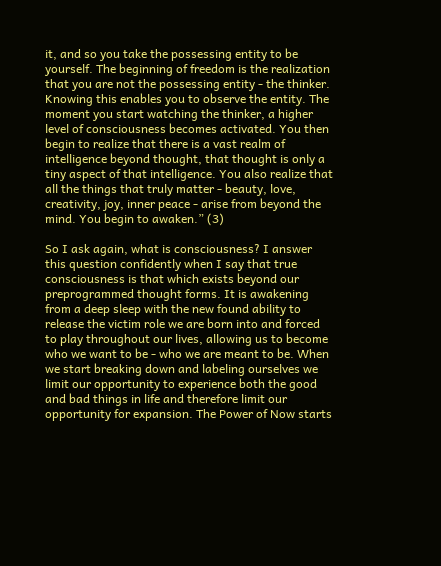it, and so you take the possessing entity to be yourself. The beginning of freedom is the realization that you are not the possessing entity - the thinker. Knowing this enables you to observe the entity. The moment you start watching the thinker, a higher level of consciousness becomes activated. You then begin to realize that there is a vast realm of intelligence beyond thought, that thought is only a tiny aspect of that intelligence. You also realize that all the things that truly matter - beauty, love, creativity, joy, inner peace - arise from beyond the mind. You begin to awaken.” (3)

So I ask again, what is consciousness? I answer this question confidently when I say that true consciousness is that which exists beyond our preprogrammed thought forms. It is awakening from a deep sleep with the new found ability to release the victim role we are born into and forced to play throughout our lives, allowing us to become who we want to be - who we are meant to be. When we start breaking down and labeling ourselves we limit our opportunity to experience both the good and bad things in life and therefore limit our opportunity for expansion. The Power of Now starts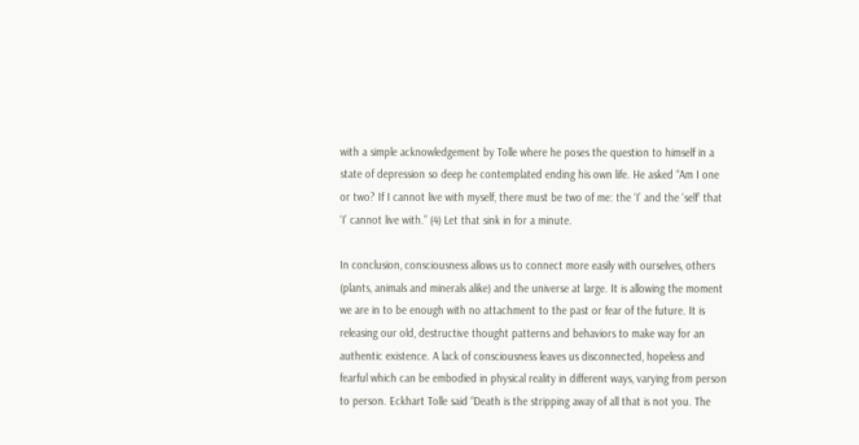with a simple acknowledgement by Tolle where he poses the question to himself in a state of depression so deep he contemplated ending his own life. He asked “Am I one or two? If I cannot live with myself, there must be two of me: the ‘I’ and the ‘self’ that ‘I’ cannot live with.” (4) Let that sink in for a minute.

In conclusion, consciousness allows us to connect more easily with ourselves, others (plants, animals and minerals alike) and the universe at large. It is allowing the moment we are in to be enough with no attachment to the past or fear of the future. It is releasing our old, destructive thought patterns and behaviors to make way for an authentic existence. A lack of consciousness leaves us disconnected, hopeless and fearful which can be embodied in physical reality in different ways, varying from person to person. Eckhart Tolle said “Death is the stripping away of all that is not you. The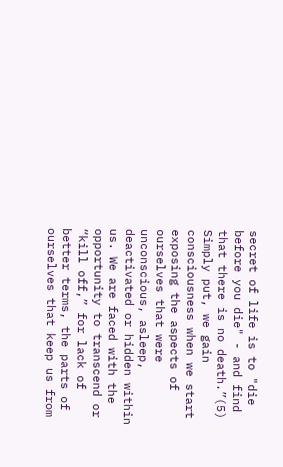secret of life is to "die before you die" - and find that there is no death.”(5) Simply put, we gain consciousness when we start exposing the aspects of ourselves that were unconscious, asleep, deactivated or hidden within us. We are faced with the opportunity to transcend or “kill off,” for lack of better terms, the parts of ourselves that keep us from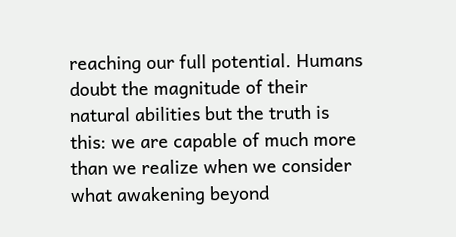reaching our full potential. Humans doubt the magnitude of their natural abilities but the truth is this: we are capable of much more than we realize when we consider what awakening beyond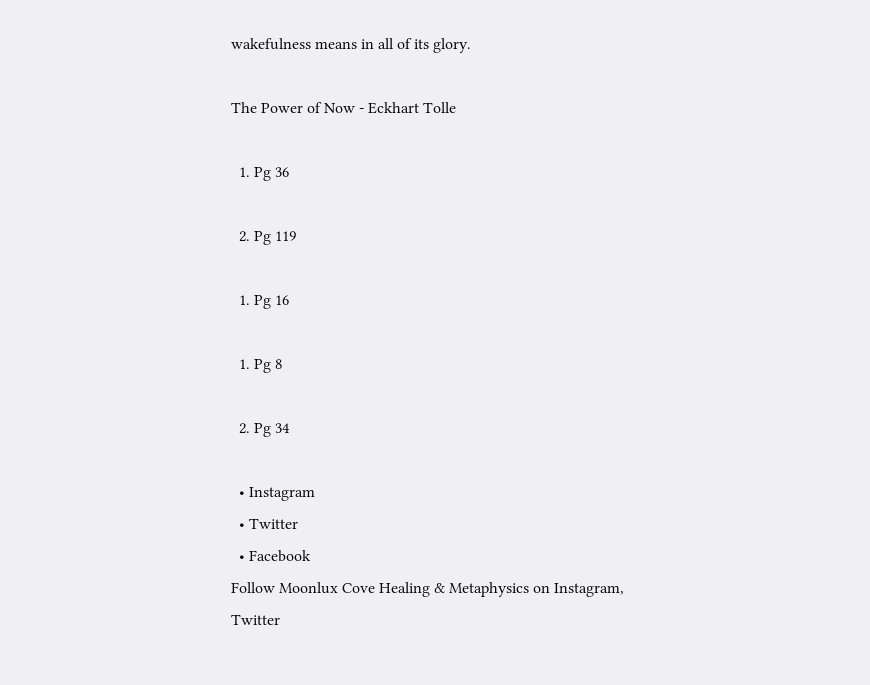wakefulness means in all of its glory.

The Power of Now - Eckhart Tolle

  1. Pg 36

  2. Pg 119

  1. Pg 16

  1. Pg 8

  2. Pg 34

  • Instagram
  • Twitter
  • Facebook
Follow Moonlux Cove Healing & Metaphysics on Instagram,
Twitter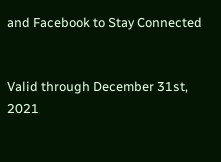and Facebook to Stay Connected


Valid through December 31st, 2021